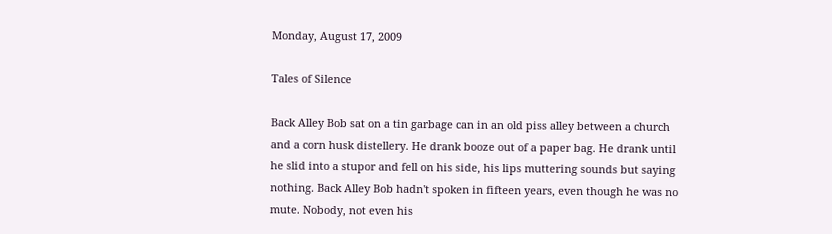Monday, August 17, 2009

Tales of Silence

Back Alley Bob sat on a tin garbage can in an old piss alley between a church and a corn husk distellery. He drank booze out of a paper bag. He drank until he slid into a stupor and fell on his side, his lips muttering sounds but saying nothing. Back Alley Bob hadn't spoken in fifteen years, even though he was no mute. Nobody, not even his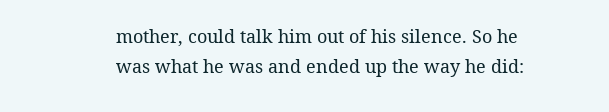mother, could talk him out of his silence. So he was what he was and ended up the way he did: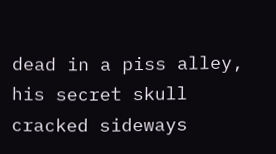dead in a piss alley, his secret skull cracked sideways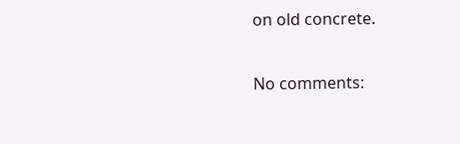on old concrete.

No comments: